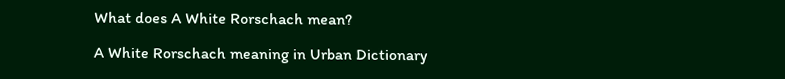What does A White Rorschach mean?

A White Rorschach meaning in Urban Dictionary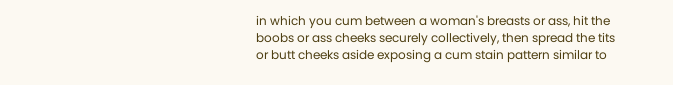in which you cum between a woman's breasts or ass, hit the boobs or ass cheeks securely collectively, then spread the tits or butt cheeks aside exposing a cum stain pattern similar to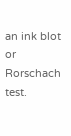an ink blot or Rorschach test.